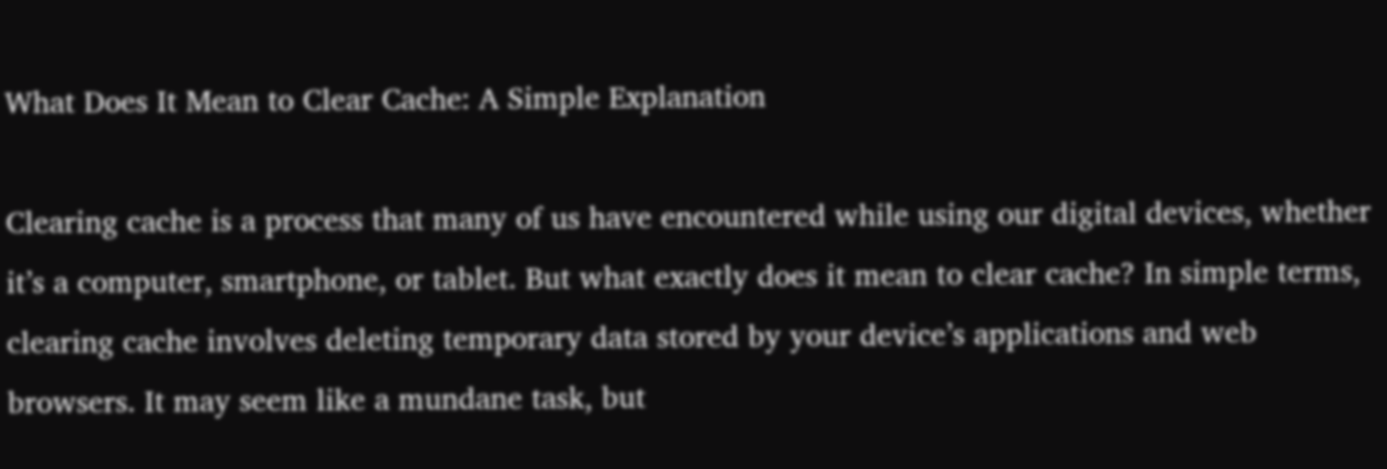What Does It Mean to Clear Cache: A Simple Explanation

Clearing cache is a process that many of us have encountered while using our digital devices, whether it’s a computer, smartphone, or tablet. But what exactly does it mean to clear cache? In simple terms, clearing cache involves deleting temporary data stored by your device’s applications and web browsers. It may seem like a mundane task, but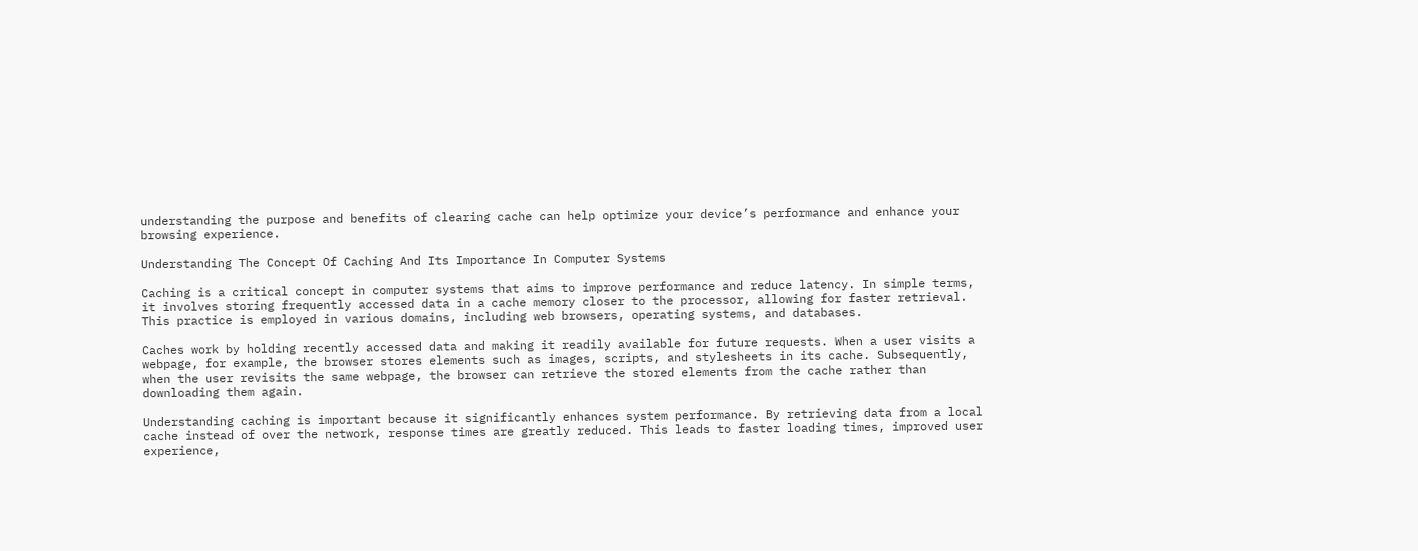understanding the purpose and benefits of clearing cache can help optimize your device’s performance and enhance your browsing experience.

Understanding The Concept Of Caching And Its Importance In Computer Systems

Caching is a critical concept in computer systems that aims to improve performance and reduce latency. In simple terms, it involves storing frequently accessed data in a cache memory closer to the processor, allowing for faster retrieval. This practice is employed in various domains, including web browsers, operating systems, and databases.

Caches work by holding recently accessed data and making it readily available for future requests. When a user visits a webpage, for example, the browser stores elements such as images, scripts, and stylesheets in its cache. Subsequently, when the user revisits the same webpage, the browser can retrieve the stored elements from the cache rather than downloading them again.

Understanding caching is important because it significantly enhances system performance. By retrieving data from a local cache instead of over the network, response times are greatly reduced. This leads to faster loading times, improved user experience,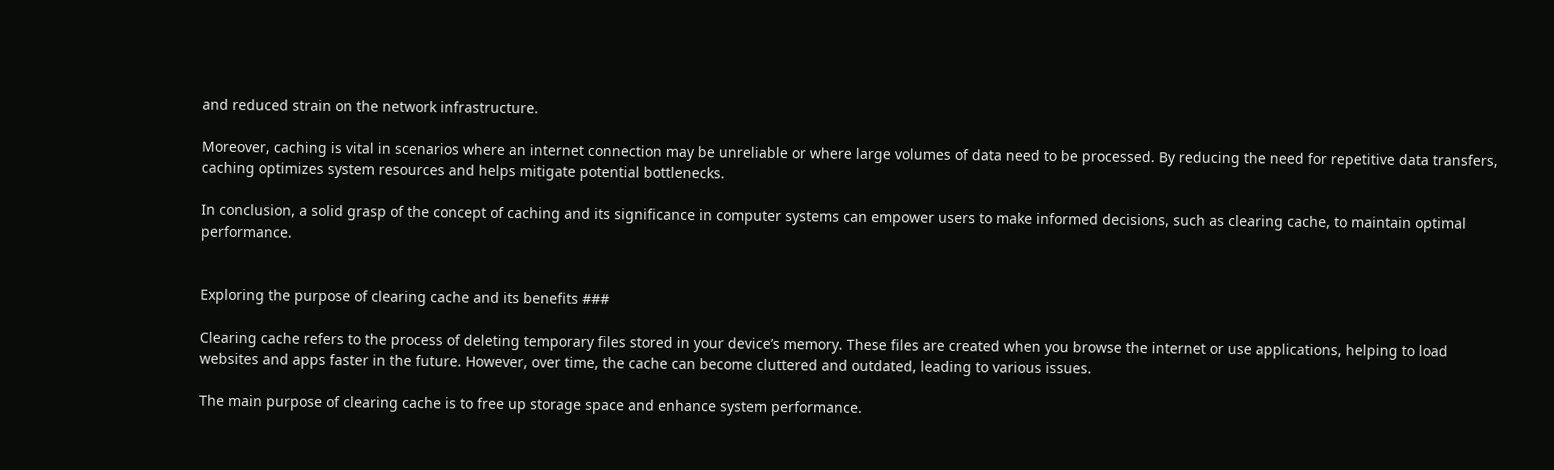and reduced strain on the network infrastructure.

Moreover, caching is vital in scenarios where an internet connection may be unreliable or where large volumes of data need to be processed. By reducing the need for repetitive data transfers, caching optimizes system resources and helps mitigate potential bottlenecks.

In conclusion, a solid grasp of the concept of caching and its significance in computer systems can empower users to make informed decisions, such as clearing cache, to maintain optimal performance.


Exploring the purpose of clearing cache and its benefits ###

Clearing cache refers to the process of deleting temporary files stored in your device’s memory. These files are created when you browse the internet or use applications, helping to load websites and apps faster in the future. However, over time, the cache can become cluttered and outdated, leading to various issues.

The main purpose of clearing cache is to free up storage space and enhance system performance.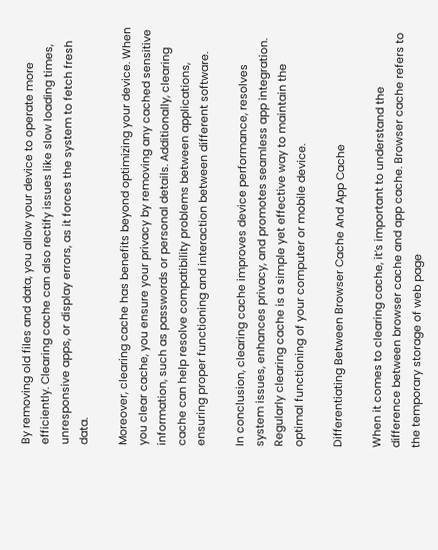By removing old files and data, you allow your device to operate more efficiently. Clearing cache can also rectify issues like slow loading times, unresponsive apps, or display errors, as it forces the system to fetch fresh data.

Moreover, clearing cache has benefits beyond optimizing your device. When you clear cache, you ensure your privacy by removing any cached sensitive information, such as passwords or personal details. Additionally, clearing cache can help resolve compatibility problems between applications, ensuring proper functioning and interaction between different software.

In conclusion, clearing cache improves device performance, resolves system issues, enhances privacy, and promotes seamless app integration. Regularly clearing cache is a simple yet effective way to maintain the optimal functioning of your computer or mobile device.

Differentiating Between Browser Cache And App Cache

When it comes to clearing cache, it’s important to understand the difference between browser cache and app cache. Browser cache refers to the temporary storage of web page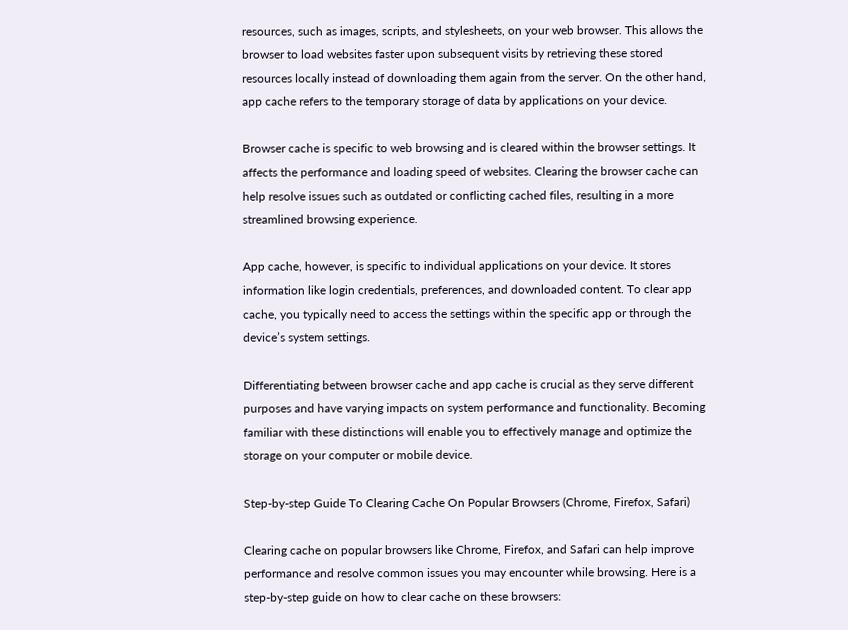resources, such as images, scripts, and stylesheets, on your web browser. This allows the browser to load websites faster upon subsequent visits by retrieving these stored resources locally instead of downloading them again from the server. On the other hand, app cache refers to the temporary storage of data by applications on your device.

Browser cache is specific to web browsing and is cleared within the browser settings. It affects the performance and loading speed of websites. Clearing the browser cache can help resolve issues such as outdated or conflicting cached files, resulting in a more streamlined browsing experience.

App cache, however, is specific to individual applications on your device. It stores information like login credentials, preferences, and downloaded content. To clear app cache, you typically need to access the settings within the specific app or through the device’s system settings.

Differentiating between browser cache and app cache is crucial as they serve different purposes and have varying impacts on system performance and functionality. Becoming familiar with these distinctions will enable you to effectively manage and optimize the storage on your computer or mobile device.

Step-by-step Guide To Clearing Cache On Popular Browsers (Chrome, Firefox, Safari)

Clearing cache on popular browsers like Chrome, Firefox, and Safari can help improve performance and resolve common issues you may encounter while browsing. Here is a step-by-step guide on how to clear cache on these browsers: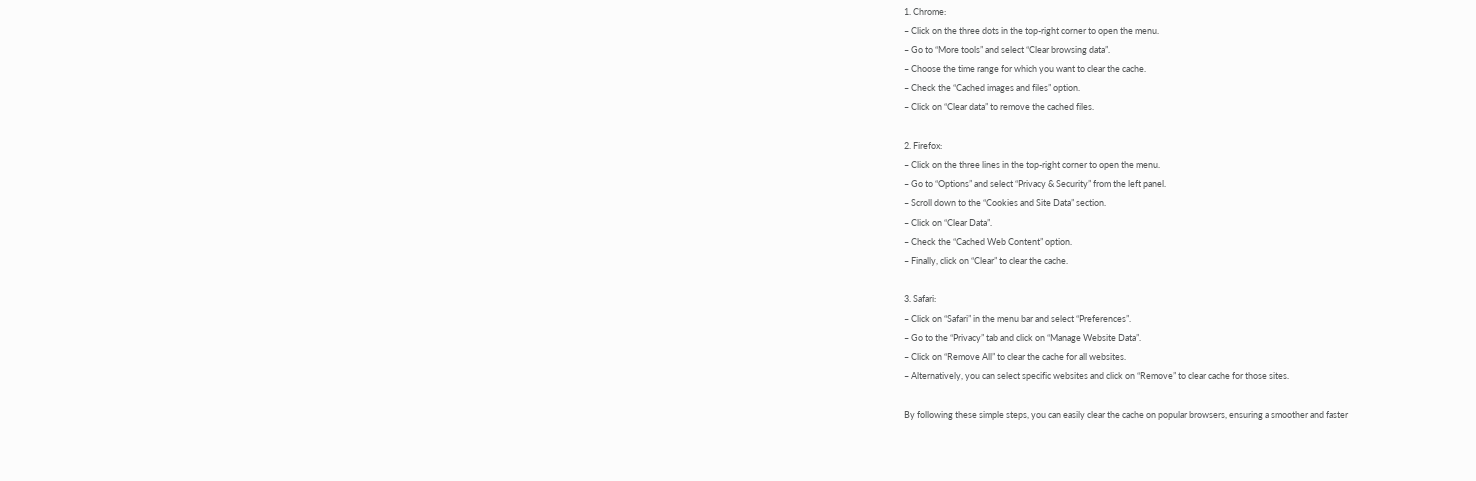1. Chrome:
– Click on the three dots in the top-right corner to open the menu.
– Go to “More tools” and select “Clear browsing data”.
– Choose the time range for which you want to clear the cache.
– Check the “Cached images and files” option.
– Click on “Clear data” to remove the cached files.

2. Firefox:
– Click on the three lines in the top-right corner to open the menu.
– Go to “Options” and select “Privacy & Security” from the left panel.
– Scroll down to the “Cookies and Site Data” section.
– Click on “Clear Data”.
– Check the “Cached Web Content” option.
– Finally, click on “Clear” to clear the cache.

3. Safari:
– Click on “Safari” in the menu bar and select “Preferences”.
– Go to the “Privacy” tab and click on “Manage Website Data”.
– Click on “Remove All” to clear the cache for all websites.
– Alternatively, you can select specific websites and click on “Remove” to clear cache for those sites.

By following these simple steps, you can easily clear the cache on popular browsers, ensuring a smoother and faster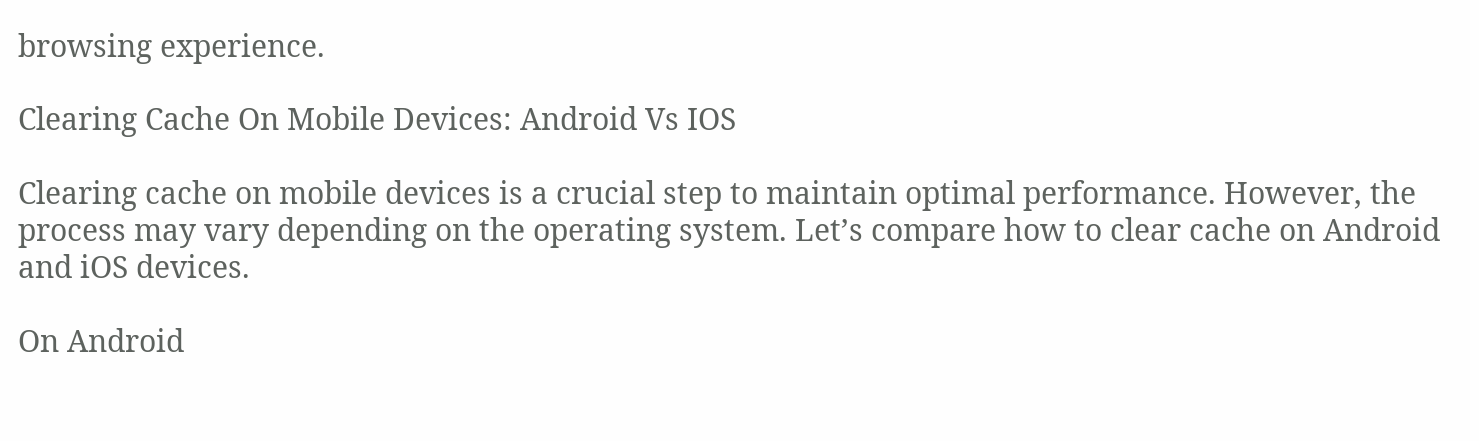browsing experience.

Clearing Cache On Mobile Devices: Android Vs IOS

Clearing cache on mobile devices is a crucial step to maintain optimal performance. However, the process may vary depending on the operating system. Let’s compare how to clear cache on Android and iOS devices.

On Android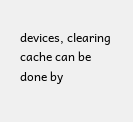devices, clearing cache can be done by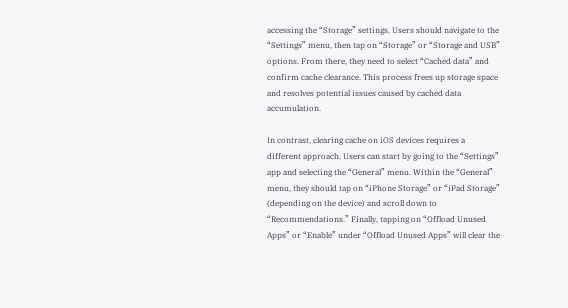accessing the “Storage” settings. Users should navigate to the “Settings” menu, then tap on “Storage” or “Storage and USB” options. From there, they need to select “Cached data” and confirm cache clearance. This process frees up storage space and resolves potential issues caused by cached data accumulation.

In contrast, clearing cache on iOS devices requires a different approach. Users can start by going to the “Settings” app and selecting the “General” menu. Within the “General” menu, they should tap on “iPhone Storage” or “iPad Storage” (depending on the device) and scroll down to “Recommendations.” Finally, tapping on “Offload Unused Apps” or “Enable” under “Offload Unused Apps” will clear the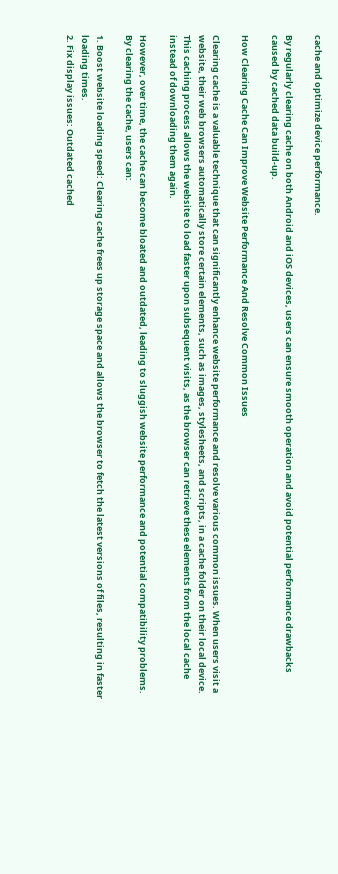cache and optimize device performance.

By regularly clearing cache on both Android and iOS devices, users can ensure smooth operation and avoid potential performance drawbacks caused by cached data build-up.

How Clearing Cache Can Improve Website Performance And Resolve Common Issues

Clearing cache is a valuable technique that can significantly enhance website performance and resolve various common issues. When users visit a website, their web browsers automatically store certain elements, such as images, stylesheets, and scripts, in a cache folder on their local device. This caching process allows the website to load faster upon subsequent visits, as the browser can retrieve these elements from the local cache instead of downloading them again.

However, over time, the cache can become bloated and outdated, leading to sluggish website performance and potential compatibility problems. By clearing the cache, users can:

1. Boost website loading speed: Clearing cache frees up storage space and allows the browser to fetch the latest versions of files, resulting in faster loading times.
2. Fix display issues: Outdated cached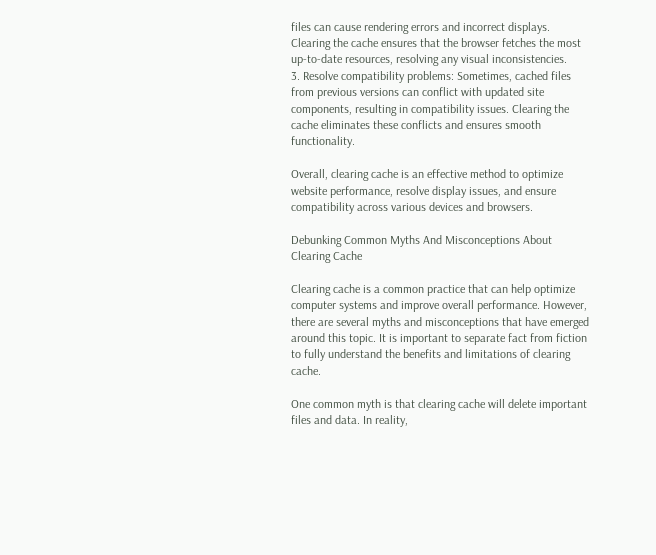files can cause rendering errors and incorrect displays. Clearing the cache ensures that the browser fetches the most up-to-date resources, resolving any visual inconsistencies.
3. Resolve compatibility problems: Sometimes, cached files from previous versions can conflict with updated site components, resulting in compatibility issues. Clearing the cache eliminates these conflicts and ensures smooth functionality.

Overall, clearing cache is an effective method to optimize website performance, resolve display issues, and ensure compatibility across various devices and browsers.

Debunking Common Myths And Misconceptions About Clearing Cache

Clearing cache is a common practice that can help optimize computer systems and improve overall performance. However, there are several myths and misconceptions that have emerged around this topic. It is important to separate fact from fiction to fully understand the benefits and limitations of clearing cache.

One common myth is that clearing cache will delete important files and data. In reality,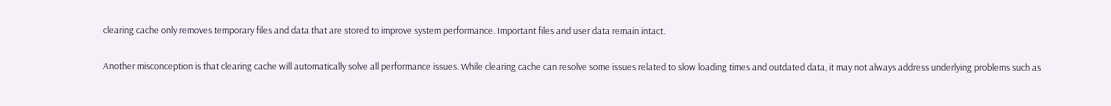clearing cache only removes temporary files and data that are stored to improve system performance. Important files and user data remain intact.

Another misconception is that clearing cache will automatically solve all performance issues. While clearing cache can resolve some issues related to slow loading times and outdated data, it may not always address underlying problems such as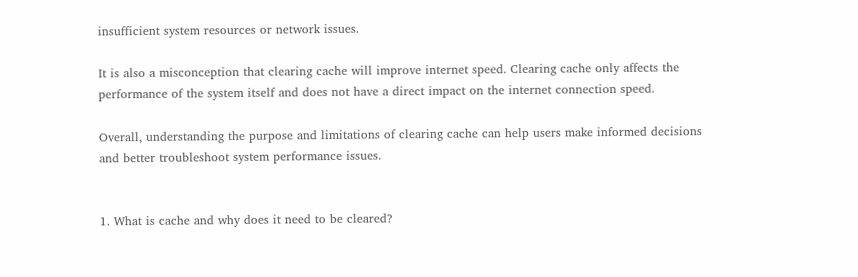insufficient system resources or network issues.

It is also a misconception that clearing cache will improve internet speed. Clearing cache only affects the performance of the system itself and does not have a direct impact on the internet connection speed.

Overall, understanding the purpose and limitations of clearing cache can help users make informed decisions and better troubleshoot system performance issues.


1. What is cache and why does it need to be cleared?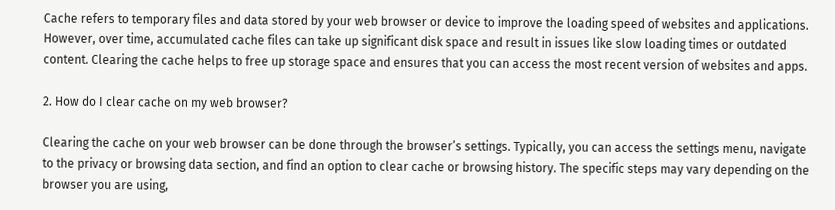Cache refers to temporary files and data stored by your web browser or device to improve the loading speed of websites and applications. However, over time, accumulated cache files can take up significant disk space and result in issues like slow loading times or outdated content. Clearing the cache helps to free up storage space and ensures that you can access the most recent version of websites and apps.

2. How do I clear cache on my web browser?

Clearing the cache on your web browser can be done through the browser’s settings. Typically, you can access the settings menu, navigate to the privacy or browsing data section, and find an option to clear cache or browsing history. The specific steps may vary depending on the browser you are using,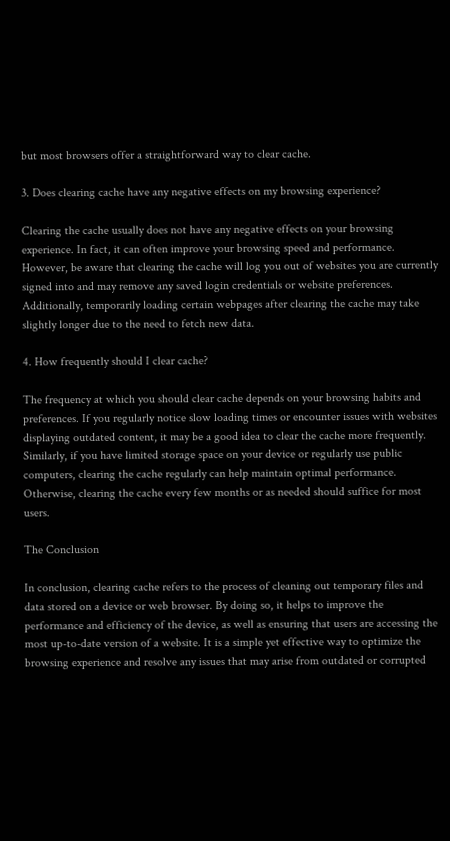but most browsers offer a straightforward way to clear cache.

3. Does clearing cache have any negative effects on my browsing experience?

Clearing the cache usually does not have any negative effects on your browsing experience. In fact, it can often improve your browsing speed and performance. However, be aware that clearing the cache will log you out of websites you are currently signed into and may remove any saved login credentials or website preferences. Additionally, temporarily loading certain webpages after clearing the cache may take slightly longer due to the need to fetch new data.

4. How frequently should I clear cache?

The frequency at which you should clear cache depends on your browsing habits and preferences. If you regularly notice slow loading times or encounter issues with websites displaying outdated content, it may be a good idea to clear the cache more frequently. Similarly, if you have limited storage space on your device or regularly use public computers, clearing the cache regularly can help maintain optimal performance. Otherwise, clearing the cache every few months or as needed should suffice for most users.

The Conclusion

In conclusion, clearing cache refers to the process of cleaning out temporary files and data stored on a device or web browser. By doing so, it helps to improve the performance and efficiency of the device, as well as ensuring that users are accessing the most up-to-date version of a website. It is a simple yet effective way to optimize the browsing experience and resolve any issues that may arise from outdated or corrupted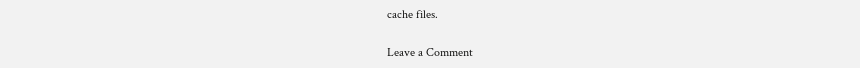cache files.

Leave a Comment